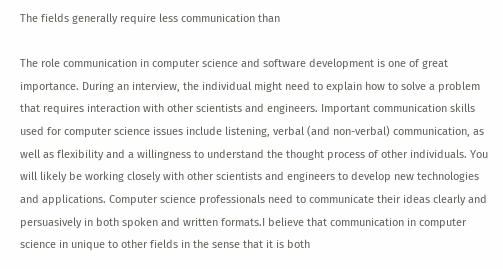The fields generally require less communication than

The role communication in computer science and software development is one of great importance. During an interview, the individual might need to explain how to solve a problem that requires interaction with other scientists and engineers. Important communication skills used for computer science issues include listening, verbal (and non-verbal) communication, as well as flexibility and a willingness to understand the thought process of other individuals. You will likely be working closely with other scientists and engineers to develop new technologies and applications. Computer science professionals need to communicate their ideas clearly and persuasively in both spoken and written formats.I believe that communication in computer science in unique to other fields in the sense that it is both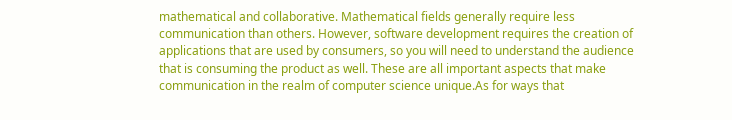mathematical and collaborative. Mathematical fields generally require less communication than others. However, software development requires the creation of applications that are used by consumers, so you will need to understand the audience that is consuming the product as well. These are all important aspects that make communication in the realm of computer science unique.As for ways that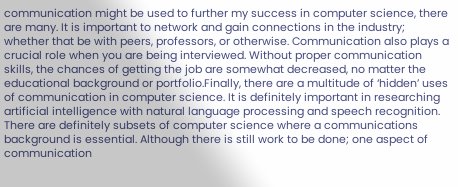communication might be used to further my success in computer science, there are many. It is important to network and gain connections in the industry; whether that be with peers, professors, or otherwise. Communication also plays a crucial role when you are being interviewed. Without proper communication skills, the chances of getting the job are somewhat decreased, no matter the educational background or portfolio.Finally, there are a multitude of ‘hidden’ uses of communication in computer science. It is definitely important in researching artificial intelligence with natural language processing and speech recognition. There are definitely subsets of computer science where a communications background is essential. Although there is still work to be done; one aspect of communication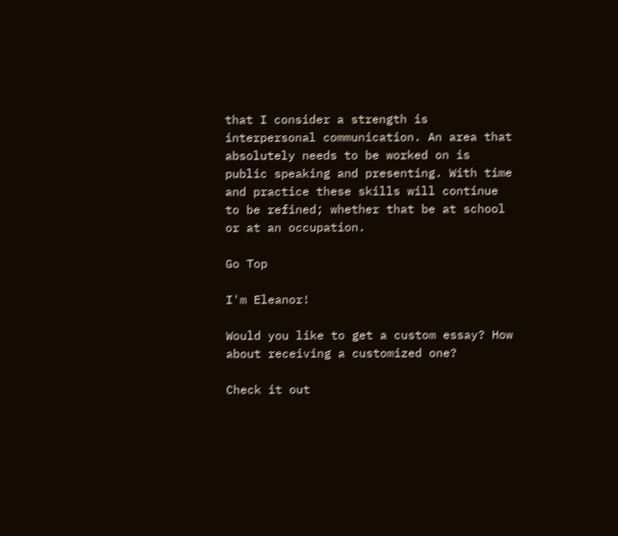that I consider a strength is interpersonal communication. An area that absolutely needs to be worked on is public speaking and presenting. With time and practice these skills will continue to be refined; whether that be at school or at an occupation.

Go Top

I'm Eleanor!

Would you like to get a custom essay? How about receiving a customized one?

Check it out